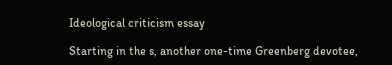Ideological criticism essay

Starting in the s, another one-time Greenberg devotee,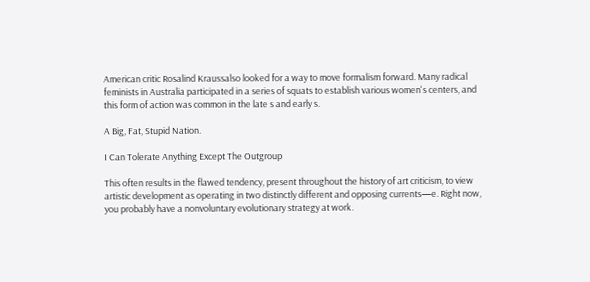American critic Rosalind Kraussalso looked for a way to move formalism forward. Many radical feminists in Australia participated in a series of squats to establish various women's centers, and this form of action was common in the late s and early s.

A Big, Fat, Stupid Nation.

I Can Tolerate Anything Except The Outgroup

This often results in the flawed tendency, present throughout the history of art criticism, to view artistic development as operating in two distinctly different and opposing currents—e. Right now, you probably have a nonvoluntary evolutionary strategy at work.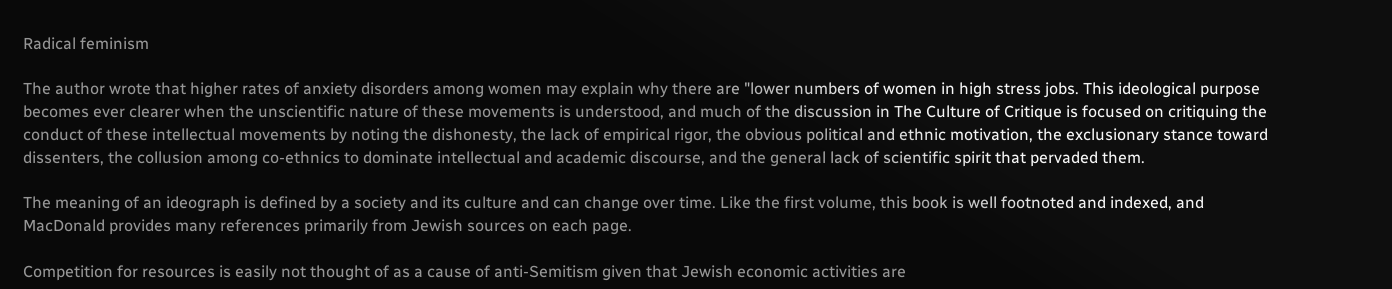Radical feminism

The author wrote that higher rates of anxiety disorders among women may explain why there are "lower numbers of women in high stress jobs. This ideological purpose becomes ever clearer when the unscientific nature of these movements is understood, and much of the discussion in The Culture of Critique is focused on critiquing the conduct of these intellectual movements by noting the dishonesty, the lack of empirical rigor, the obvious political and ethnic motivation, the exclusionary stance toward dissenters, the collusion among co-ethnics to dominate intellectual and academic discourse, and the general lack of scientific spirit that pervaded them.

The meaning of an ideograph is defined by a society and its culture and can change over time. Like the first volume, this book is well footnoted and indexed, and MacDonald provides many references primarily from Jewish sources on each page.

Competition for resources is easily not thought of as a cause of anti-Semitism given that Jewish economic activities are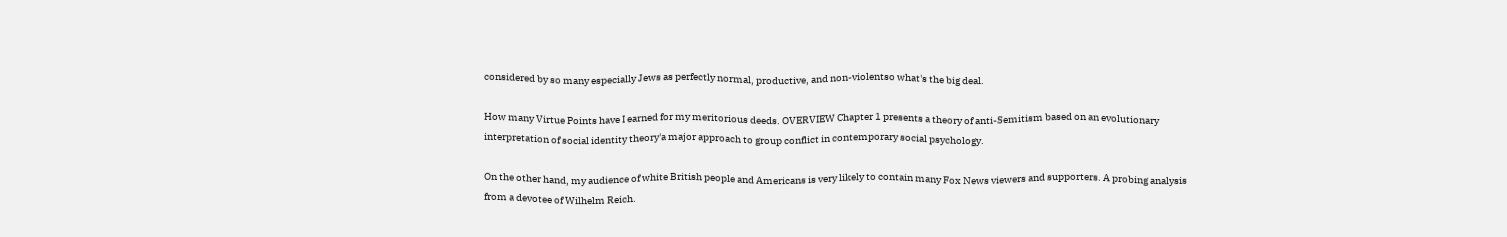considered by so many especially Jews as perfectly normal, productive, and non-violentso what's the big deal.

How many Virtue Points have I earned for my meritorious deeds. OVERVIEW Chapter 1 presents a theory of anti-Semitism based on an evolutionary interpretation of social identity theory'a major approach to group conflict in contemporary social psychology.

On the other hand, my audience of white British people and Americans is very likely to contain many Fox News viewers and supporters. A probing analysis from a devotee of Wilhelm Reich.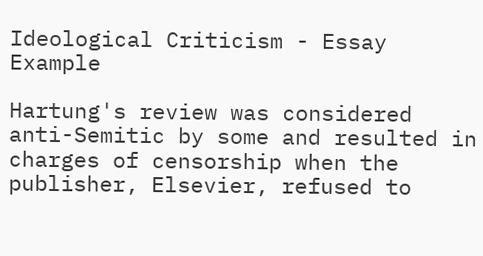Ideological Criticism - Essay Example

Hartung's review was considered anti-Semitic by some and resulted in charges of censorship when the publisher, Elsevier, refused to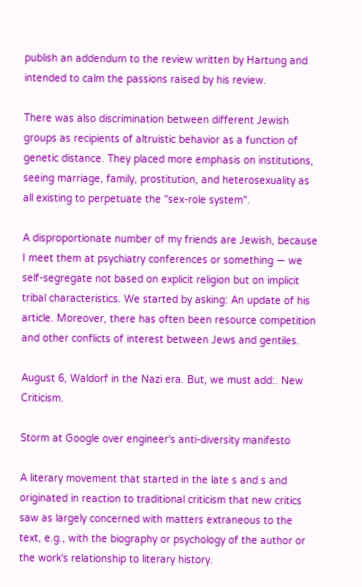publish an addendum to the review written by Hartung and intended to calm the passions raised by his review.

There was also discrimination between different Jewish groups as recipients of altruistic behavior as a function of genetic distance. They placed more emphasis on institutions, seeing marriage, family, prostitution, and heterosexuality as all existing to perpetuate the "sex-role system".

A disproportionate number of my friends are Jewish, because I meet them at psychiatry conferences or something — we self-segregate not based on explicit religion but on implicit tribal characteristics. We started by asking: An update of his article. Moreover, there has often been resource competition and other conflicts of interest between Jews and gentiles.

August 6, Waldorf in the Nazi era. But, we must add:. New Criticism.

Storm at Google over engineer's anti-diversity manifesto

A literary movement that started in the late s and s and originated in reaction to traditional criticism that new critics saw as largely concerned with matters extraneous to the text, e.g., with the biography or psychology of the author or the work's relationship to literary history.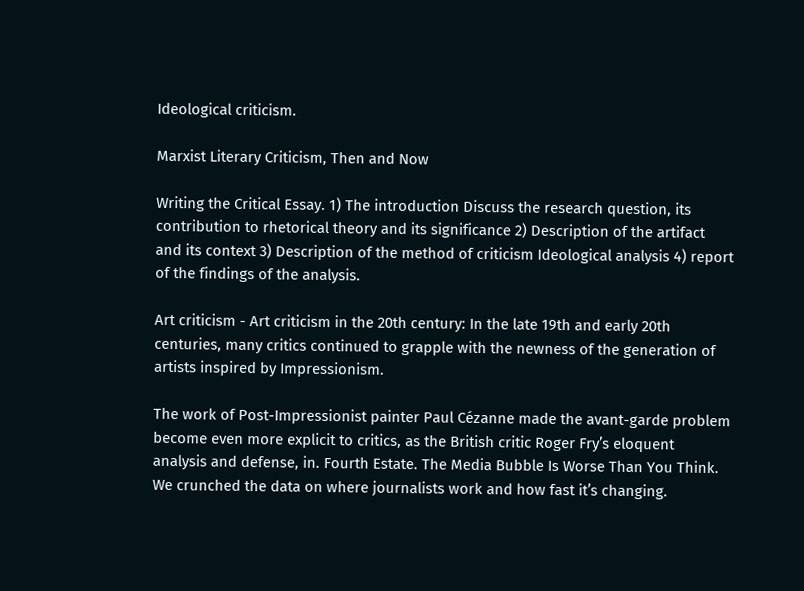Ideological criticism.

Marxist Literary Criticism, Then and Now

Writing the Critical Essay. 1) The introduction Discuss the research question, its contribution to rhetorical theory and its significance 2) Description of the artifact and its context 3) Description of the method of criticism Ideological analysis 4) report of the findings of the analysis.

Art criticism - Art criticism in the 20th century: In the late 19th and early 20th centuries, many critics continued to grapple with the newness of the generation of artists inspired by Impressionism.

The work of Post-Impressionist painter Paul Cézanne made the avant-garde problem become even more explicit to critics, as the British critic Roger Fry’s eloquent analysis and defense, in. Fourth Estate. The Media Bubble Is Worse Than You Think. We crunched the data on where journalists work and how fast it’s changing.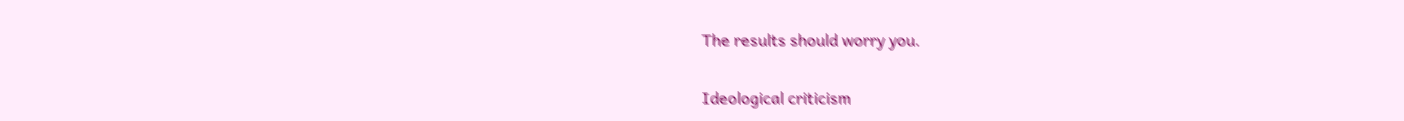The results should worry you.

Ideological criticism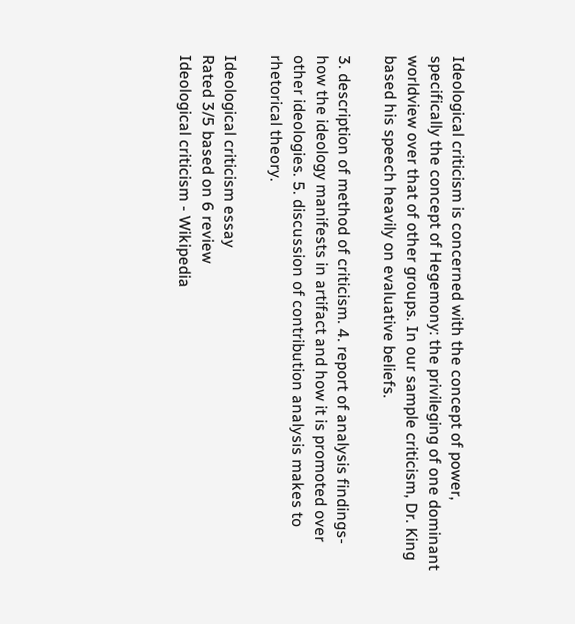Ideological criticism is concerned with the concept of power, specifically the concept of Hegemony: the privileging of one dominant worldview over that of other groups. In our sample criticism, Dr. King based his speech heavily on evaluative beliefs.

3. description of method of criticism. 4. report of analysis findings- how the ideology manifests in artifact and how it is promoted over other ideologies. 5. discussion of contribution analysis makes to rhetorical theory.

Ideological criticism essay
Rated 3/5 based on 6 review
Ideological criticism - Wikipedia